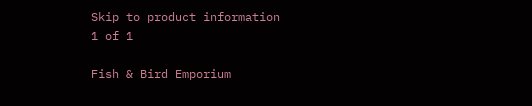Skip to product information
1 of 1

Fish & Bird Emporium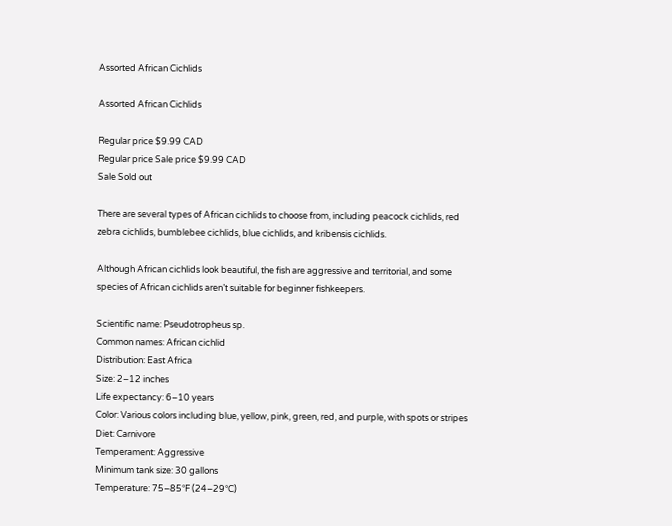Assorted African Cichlids

Assorted African Cichlids

Regular price $9.99 CAD
Regular price Sale price $9.99 CAD
Sale Sold out

There are several types of African cichlids to choose from, including peacock cichlids, red zebra cichlids, bumblebee cichlids, blue cichlids, and kribensis cichlids.

Although African cichlids look beautiful, the fish are aggressive and territorial, and some species of African cichlids aren’t suitable for beginner fishkeepers.

Scientific name: Pseudotropheus sp.
Common names: African cichlid
Distribution: East Africa
Size: 2–12 inches
Life expectancy: 6–10 years
Color: Various colors including blue, yellow, pink, green, red, and purple, with spots or stripes
Diet: Carnivore
Temperament: Aggressive
Minimum tank size: 30 gallons
Temperature: 75–85°F (24–29°C)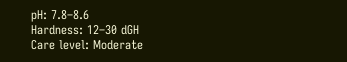pH: 7.8–8.6
Hardness: 12–30 dGH
Care level: Moderate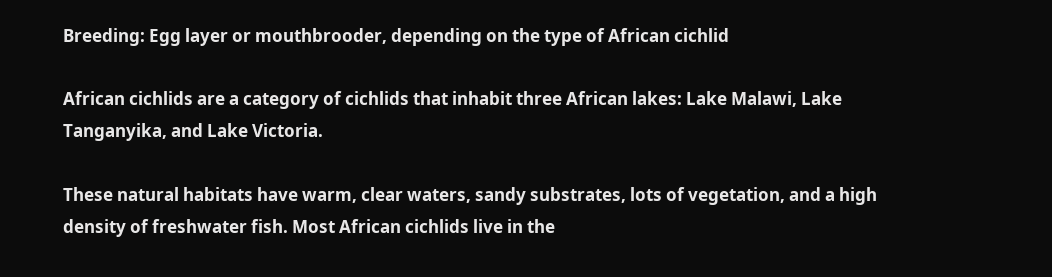Breeding: Egg layer or mouthbrooder, depending on the type of African cichlid

African cichlids are a category of cichlids that inhabit three African lakes: Lake Malawi, Lake Tanganyika, and Lake Victoria.

These natural habitats have warm, clear waters, sandy substrates, lots of vegetation, and a high density of freshwater fish. Most African cichlids live in the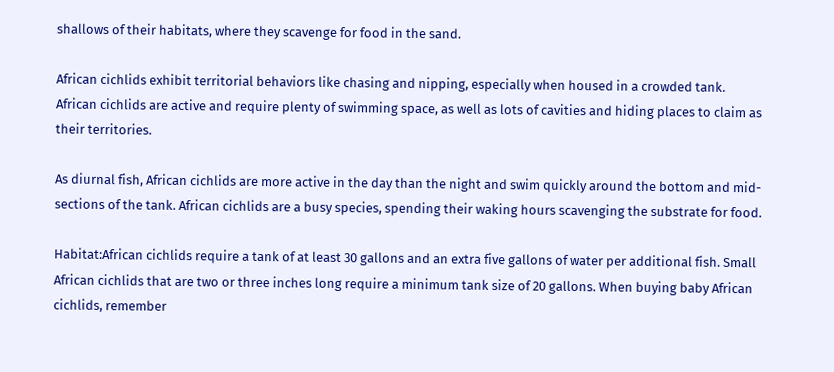shallows of their habitats, where they scavenge for food in the sand.

African cichlids exhibit territorial behaviors like chasing and nipping, especially when housed in a crowded tank. African cichlids are active and require plenty of swimming space, as well as lots of cavities and hiding places to claim as their territories.

As diurnal fish, African cichlids are more active in the day than the night and swim quickly around the bottom and mid-sections of the tank. African cichlids are a busy species, spending their waking hours scavenging the substrate for food.

Habitat:African cichlids require a tank of at least 30 gallons and an extra five gallons of water per additional fish. Small African cichlids that are two or three inches long require a minimum tank size of 20 gallons. When buying baby African cichlids, remember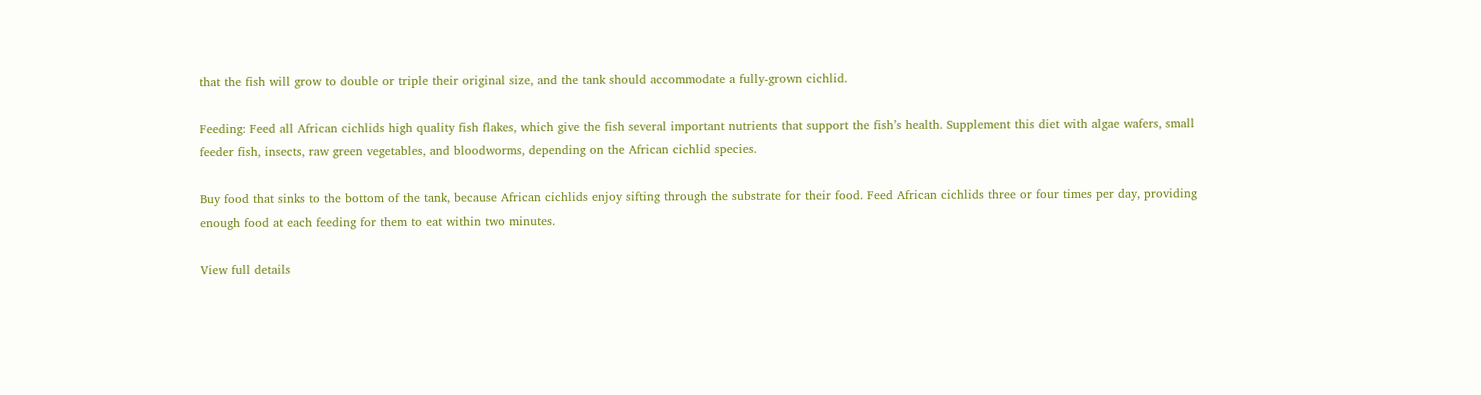that the fish will grow to double or triple their original size, and the tank should accommodate a fully-grown cichlid.

Feeding: Feed all African cichlids high quality fish flakes, which give the fish several important nutrients that support the fish’s health. Supplement this diet with algae wafers, small feeder fish, insects, raw green vegetables, and bloodworms, depending on the African cichlid species.

Buy food that sinks to the bottom of the tank, because African cichlids enjoy sifting through the substrate for their food. Feed African cichlids three or four times per day, providing enough food at each feeding for them to eat within two minutes.

View full details